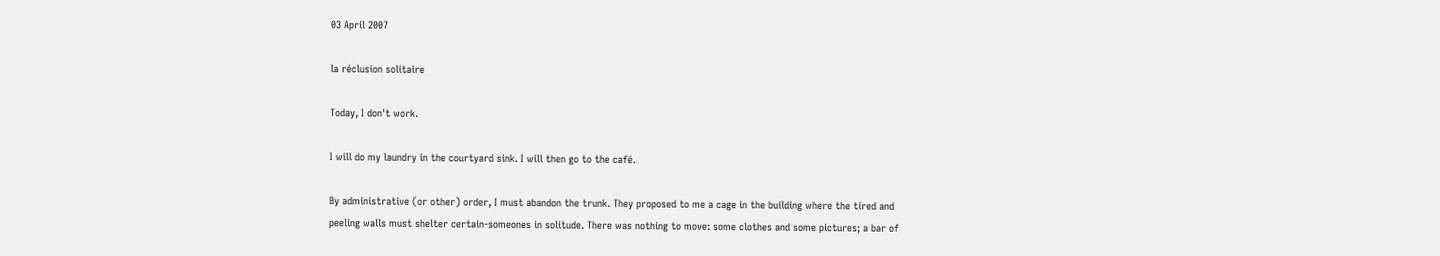03 April 2007

la réclusion solitaire

Today, I don't work.

I will do my laundry in the courtyard sink. I will then go to the café.

By administrative (or other) order, I must abandon the trunk. They proposed to me a cage in the building where the tired and peeling walls must shelter certain-someones in solitude. There was nothing to move: some clothes and some pictures; a bar of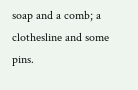soap and a comb; a clothesline and some pins.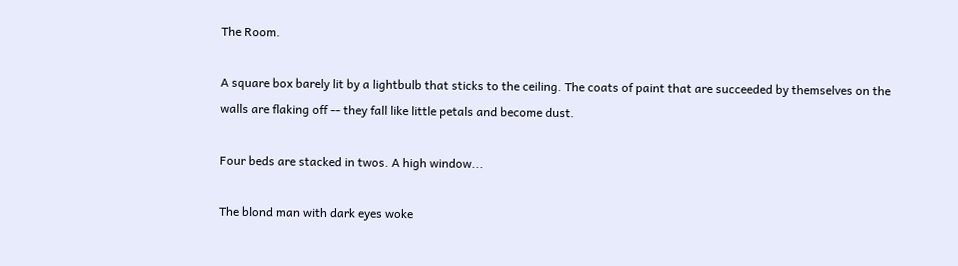The Room.

A square box barely lit by a lightbulb that sticks to the ceiling. The coats of paint that are succeeded by themselves on the walls are flaking off -- they fall like little petals and become dust.

Four beds are stacked in twos. A high window...

The blond man with dark eyes woke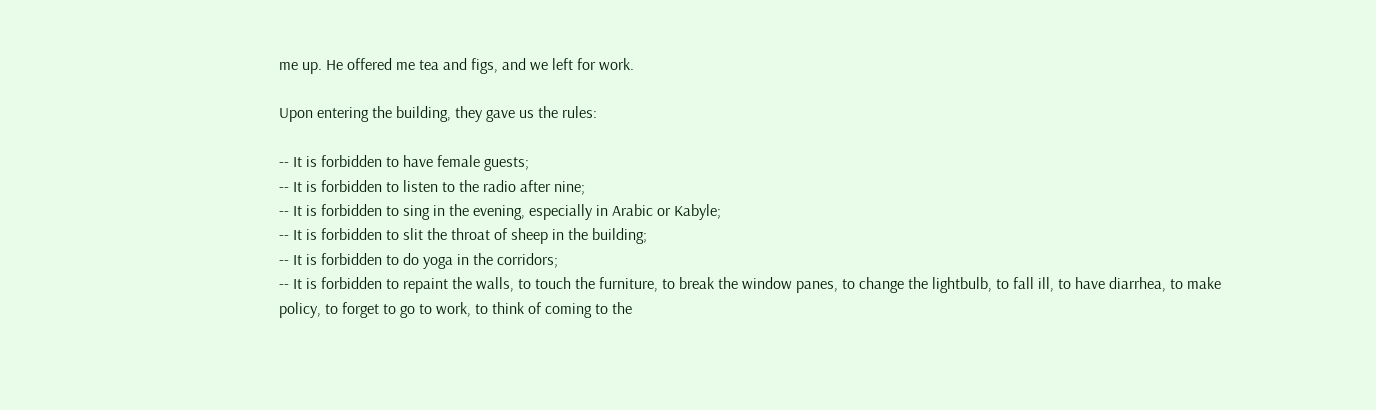me up. He offered me tea and figs, and we left for work.

Upon entering the building, they gave us the rules:

-- It is forbidden to have female guests;
-- It is forbidden to listen to the radio after nine;
-- It is forbidden to sing in the evening, especially in Arabic or Kabyle;
-- It is forbidden to slit the throat of sheep in the building;
-- It is forbidden to do yoga in the corridors;
-- It is forbidden to repaint the walls, to touch the furniture, to break the window panes, to change the lightbulb, to fall ill, to have diarrhea, to make policy, to forget to go to work, to think of coming to the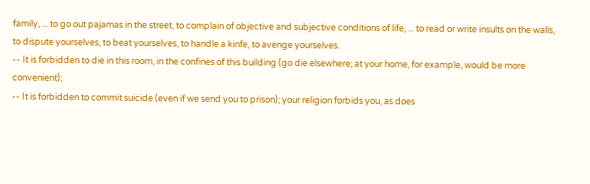family, ... to go out pajamas in the street, to complain of objective and subjective conditions of life, ... to read or write insults on the walls, to dispute yourselves, to beat yourselves, to handle a kinfe, to avenge yourselves.
-- It is forbidden to die in this room, in the confines of this building (go die elsewhere; at your home, for example, would be more convenient);
-- It is forbidden to commit suicide (even if we send you to prison); your religion forbids you, as does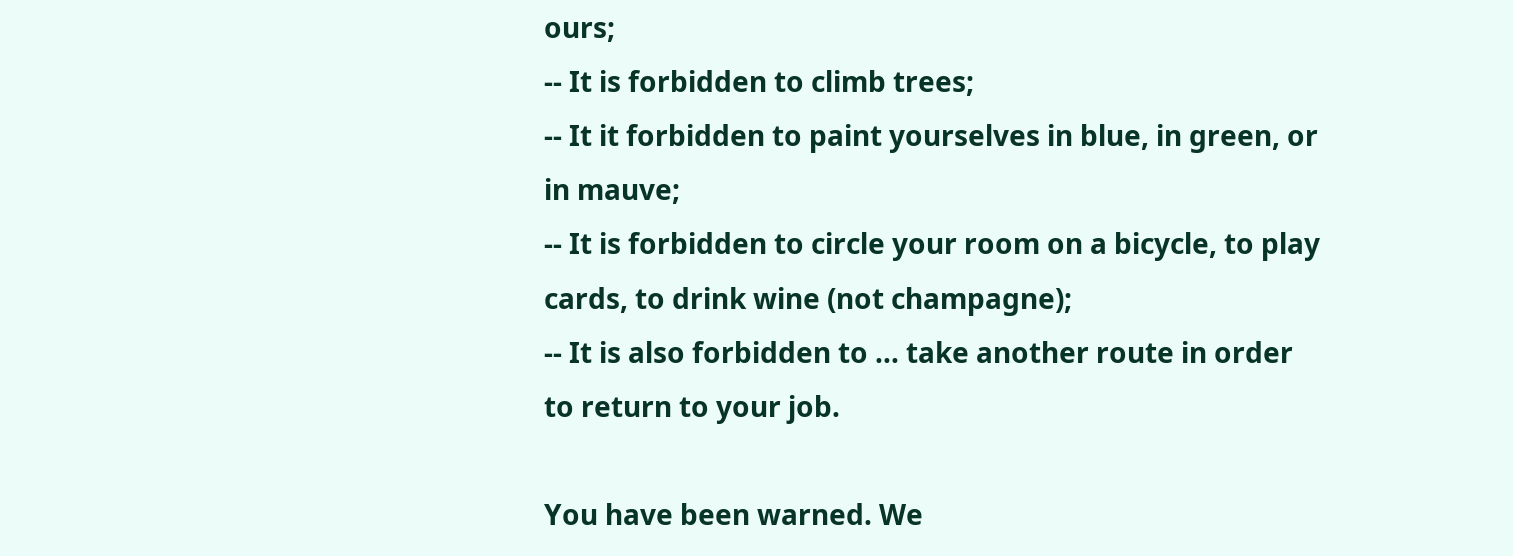ours;
-- It is forbidden to climb trees;
-- It it forbidden to paint yourselves in blue, in green, or in mauve;
-- It is forbidden to circle your room on a bicycle, to play cards, to drink wine (not champagne);
-- It is also forbidden to ... take another route in order to return to your job.

You have been warned. We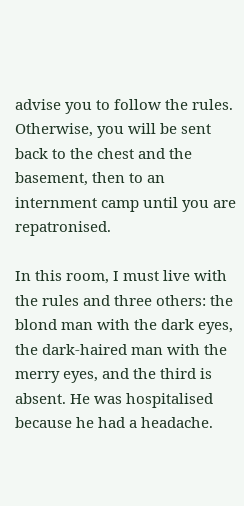advise you to follow the rules. Otherwise, you will be sent back to the chest and the basement, then to an internment camp until you are repatronised.

In this room, I must live with the rules and three others: the blond man with the dark eyes, the dark-haired man with the merry eyes, and the third is absent. He was hospitalised because he had a headache.